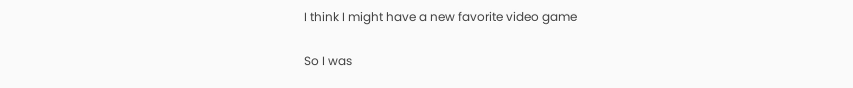I think I might have a new favorite video game

So I was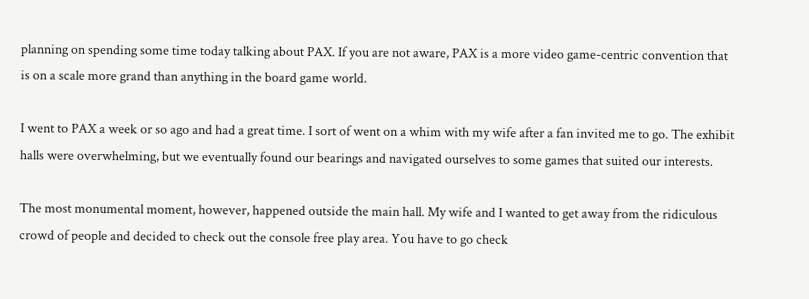planning on spending some time today talking about PAX. If you are not aware, PAX is a more video game-centric convention that is on a scale more grand than anything in the board game world.

I went to PAX a week or so ago and had a great time. I sort of went on a whim with my wife after a fan invited me to go. The exhibit halls were overwhelming, but we eventually found our bearings and navigated ourselves to some games that suited our interests.

The most monumental moment, however, happened outside the main hall. My wife and I wanted to get away from the ridiculous crowd of people and decided to check out the console free play area. You have to go check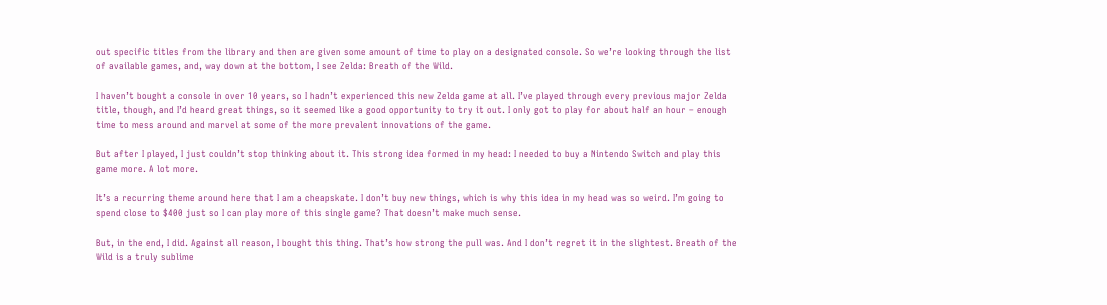out specific titles from the library and then are given some amount of time to play on a designated console. So we’re looking through the list of available games, and, way down at the bottom, I see Zelda: Breath of the Wild.

I haven’t bought a console in over 10 years, so I hadn’t experienced this new Zelda game at all. I’ve played through every previous major Zelda title, though, and I’d heard great things, so it seemed like a good opportunity to try it out. I only got to play for about half an hour – enough time to mess around and marvel at some of the more prevalent innovations of the game.

But after I played, I just couldn’t stop thinking about it. This strong idea formed in my head: I needed to buy a Nintendo Switch and play this game more. A lot more.

It’s a recurring theme around here that I am a cheapskate. I don’t buy new things, which is why this idea in my head was so weird. I’m going to spend close to $400 just so I can play more of this single game? That doesn’t make much sense.

But, in the end, I did. Against all reason, I bought this thing. That’s how strong the pull was. And I don’t regret it in the slightest. Breath of the Wild is a truly sublime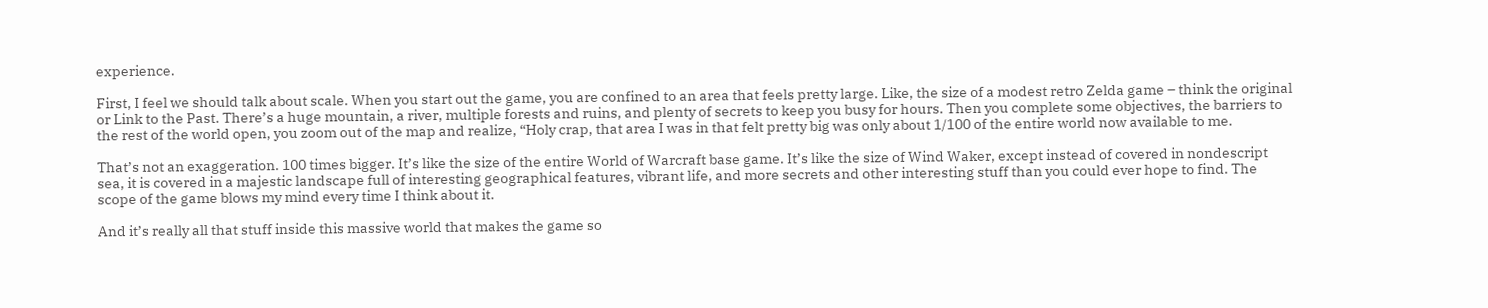experience.

First, I feel we should talk about scale. When you start out the game, you are confined to an area that feels pretty large. Like, the size of a modest retro Zelda game – think the original or Link to the Past. There’s a huge mountain, a river, multiple forests and ruins, and plenty of secrets to keep you busy for hours. Then you complete some objectives, the barriers to the rest of the world open, you zoom out of the map and realize, “Holy crap, that area I was in that felt pretty big was only about 1/100 of the entire world now available to me.

That’s not an exaggeration. 100 times bigger. It’s like the size of the entire World of Warcraft base game. It’s like the size of Wind Waker, except instead of covered in nondescript sea, it is covered in a majestic landscape full of interesting geographical features, vibrant life, and more secrets and other interesting stuff than you could ever hope to find. The scope of the game blows my mind every time I think about it.

And it’s really all that stuff inside this massive world that makes the game so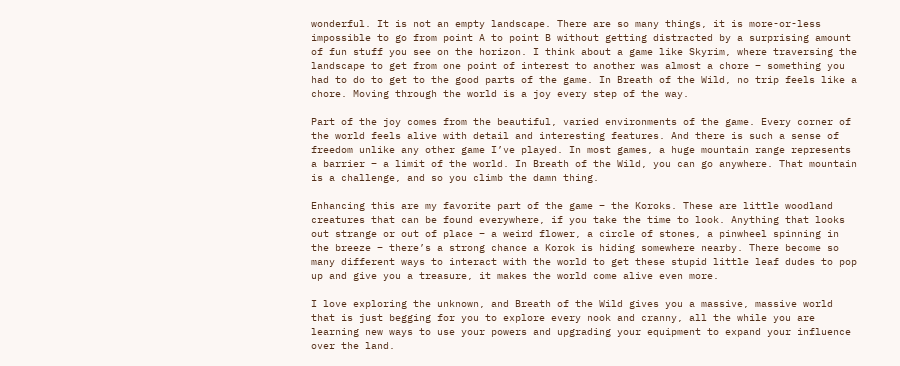wonderful. It is not an empty landscape. There are so many things, it is more-or-less impossible to go from point A to point B without getting distracted by a surprising amount of fun stuff you see on the horizon. I think about a game like Skyrim, where traversing the landscape to get from one point of interest to another was almost a chore – something you had to do to get to the good parts of the game. In Breath of the Wild, no trip feels like a chore. Moving through the world is a joy every step of the way.

Part of the joy comes from the beautiful, varied environments of the game. Every corner of the world feels alive with detail and interesting features. And there is such a sense of freedom unlike any other game I’ve played. In most games, a huge mountain range represents a barrier – a limit of the world. In Breath of the Wild, you can go anywhere. That mountain is a challenge, and so you climb the damn thing.

Enhancing this are my favorite part of the game – the Koroks. These are little woodland creatures that can be found everywhere, if you take the time to look. Anything that looks out strange or out of place – a weird flower, a circle of stones, a pinwheel spinning in the breeze – there’s a strong chance a Korok is hiding somewhere nearby. There become so many different ways to interact with the world to get these stupid little leaf dudes to pop up and give you a treasure, it makes the world come alive even more.

I love exploring the unknown, and Breath of the Wild gives you a massive, massive world that is just begging for you to explore every nook and cranny, all the while you are learning new ways to use your powers and upgrading your equipment to expand your influence over the land.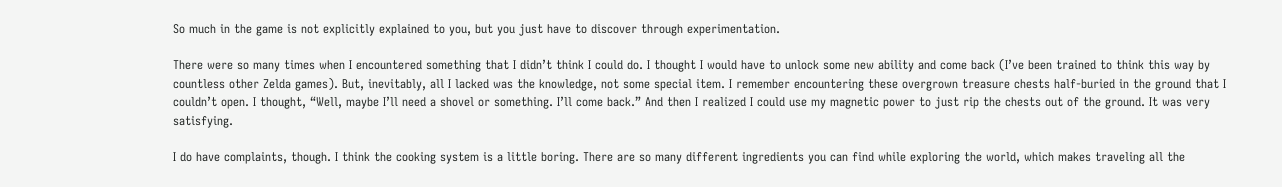So much in the game is not explicitly explained to you, but you just have to discover through experimentation.

There were so many times when I encountered something that I didn’t think I could do. I thought I would have to unlock some new ability and come back (I’ve been trained to think this way by countless other Zelda games). But, inevitably, all I lacked was the knowledge, not some special item. I remember encountering these overgrown treasure chests half-buried in the ground that I couldn’t open. I thought, “Well, maybe I’ll need a shovel or something. I’ll come back.” And then I realized I could use my magnetic power to just rip the chests out of the ground. It was very satisfying.

I do have complaints, though. I think the cooking system is a little boring. There are so many different ingredients you can find while exploring the world, which makes traveling all the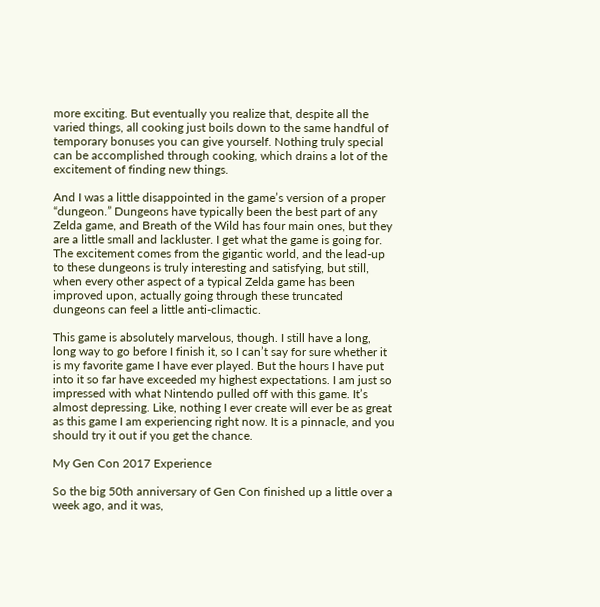more exciting. But eventually you realize that, despite all the varied things, all cooking just boils down to the same handful of temporary bonuses you can give yourself. Nothing truly special can be accomplished through cooking, which drains a lot of the excitement of finding new things.

And I was a little disappointed in the game’s version of a proper “dungeon.” Dungeons have typically been the best part of any Zelda game, and Breath of the Wild has four main ones, but they are a little small and lackluster. I get what the game is going for. The excitement comes from the gigantic world, and the lead-up to these dungeons is truly interesting and satisfying, but still, when every other aspect of a typical Zelda game has been improved upon, actually going through these truncated dungeons can feel a little anti-climactic.

This game is absolutely marvelous, though. I still have a long, long way to go before I finish it, so I can’t say for sure whether it is my favorite game I have ever played. But the hours I have put into it so far have exceeded my highest expectations. I am just so impressed with what Nintendo pulled off with this game. It’s almost depressing. Like, nothing I ever create will ever be as great as this game I am experiencing right now. It is a pinnacle, and you should try it out if you get the chance.

My Gen Con 2017 Experience

So the big 50th anniversary of Gen Con finished up a little over a week ago, and it was,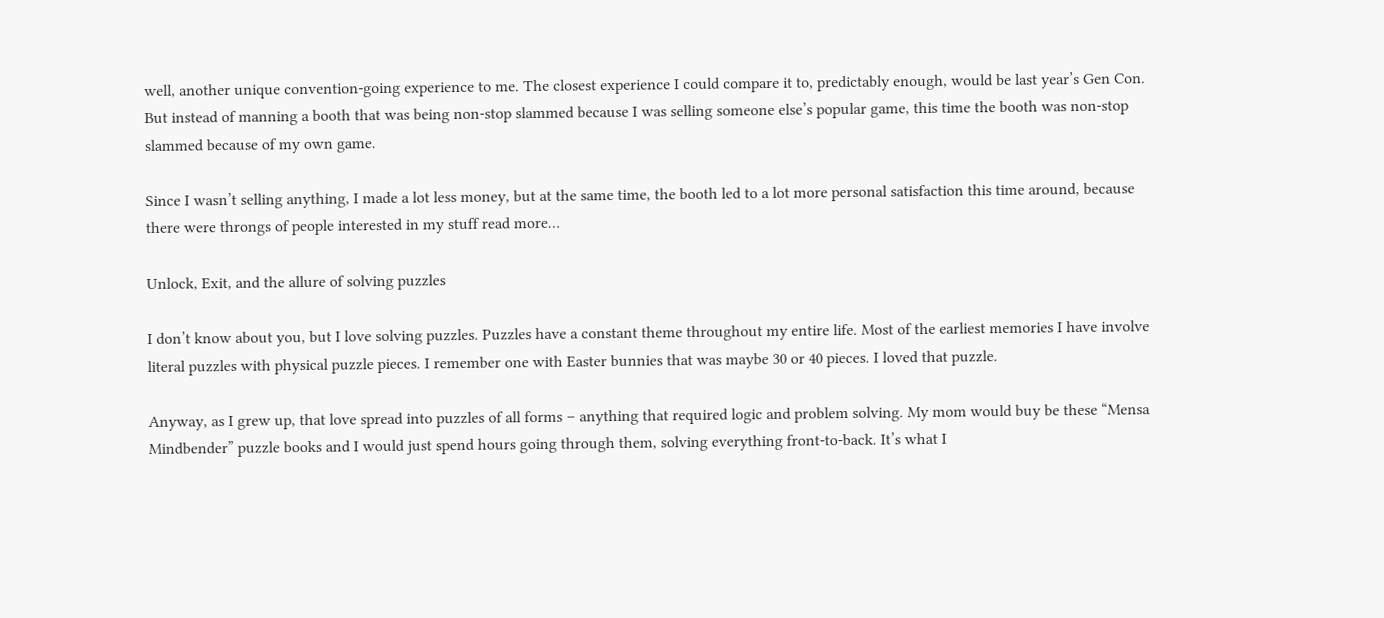well, another unique convention-going experience to me. The closest experience I could compare it to, predictably enough, would be last year’s Gen Con. But instead of manning a booth that was being non-stop slammed because I was selling someone else’s popular game, this time the booth was non-stop slammed because of my own game.

Since I wasn’t selling anything, I made a lot less money, but at the same time, the booth led to a lot more personal satisfaction this time around, because there were throngs of people interested in my stuff read more…

Unlock, Exit, and the allure of solving puzzles

I don’t know about you, but I love solving puzzles. Puzzles have a constant theme throughout my entire life. Most of the earliest memories I have involve literal puzzles with physical puzzle pieces. I remember one with Easter bunnies that was maybe 30 or 40 pieces. I loved that puzzle.

Anyway, as I grew up, that love spread into puzzles of all forms – anything that required logic and problem solving. My mom would buy be these “Mensa Mindbender” puzzle books and I would just spend hours going through them, solving everything front-to-back. It’s what I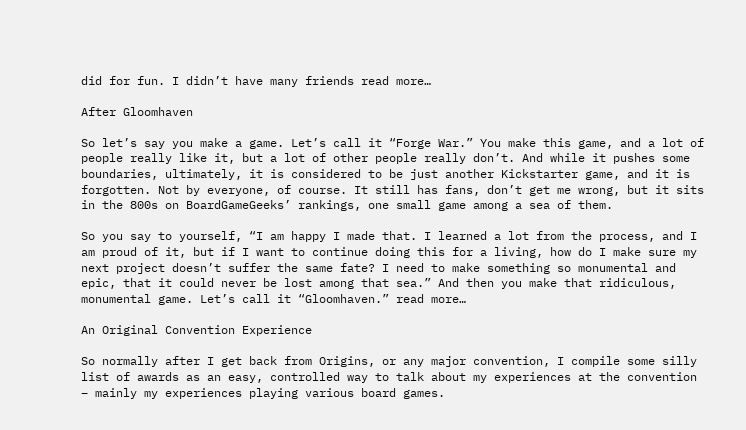did for fun. I didn’t have many friends read more…

After Gloomhaven

So let’s say you make a game. Let’s call it “Forge War.” You make this game, and a lot of people really like it, but a lot of other people really don’t. And while it pushes some boundaries, ultimately, it is considered to be just another Kickstarter game, and it is forgotten. Not by everyone, of course. It still has fans, don’t get me wrong, but it sits in the 800s on BoardGameGeeks’ rankings, one small game among a sea of them.

So you say to yourself, “I am happy I made that. I learned a lot from the process, and I am proud of it, but if I want to continue doing this for a living, how do I make sure my next project doesn’t suffer the same fate? I need to make something so monumental and epic, that it could never be lost among that sea.” And then you make that ridiculous, monumental game. Let’s call it “Gloomhaven.” read more…

An Original Convention Experience

So normally after I get back from Origins, or any major convention, I compile some silly list of awards as an easy, controlled way to talk about my experiences at the convention – mainly my experiences playing various board games.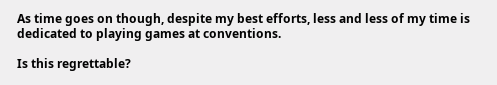As time goes on though, despite my best efforts, less and less of my time is dedicated to playing games at conventions.

Is this regrettable?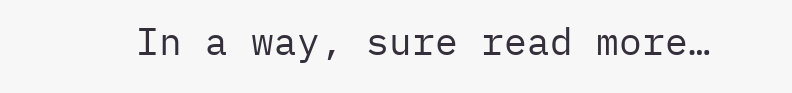In a way, sure read more…